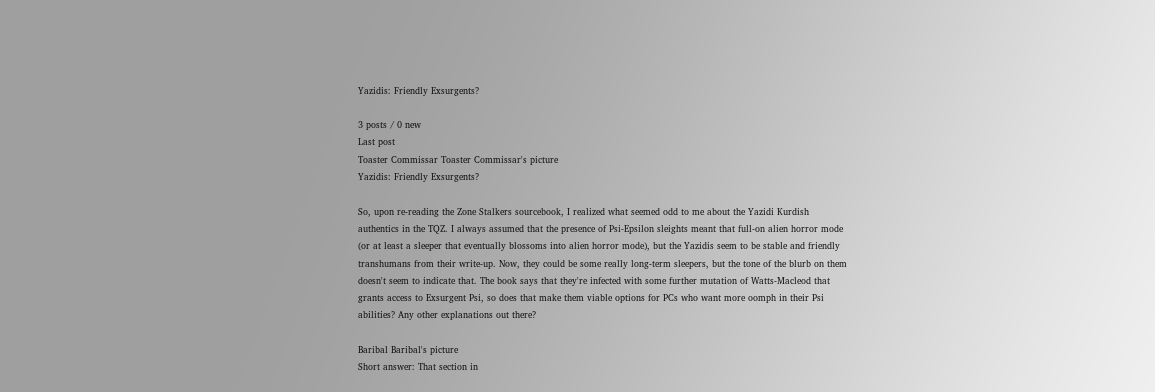Yazidis: Friendly Exsurgents?

3 posts / 0 new
Last post
Toaster Commissar Toaster Commissar's picture
Yazidis: Friendly Exsurgents?

So, upon re-reading the Zone Stalkers sourcebook, I realized what seemed odd to me about the Yazidi Kurdish authentics in the TQZ. I always assumed that the presence of Psi-Epsilon sleights meant that full-on alien horror mode (or at least a sleeper that eventually blossoms into alien horror mode), but the Yazidis seem to be stable and friendly transhumans from their write-up. Now, they could be some really long-term sleepers, but the tone of the blurb on them doesn't seem to indicate that. The book says that they're infected with some further mutation of Watts-Macleod that grants access to Exsurgent Psi, so does that make them viable options for PCs who want more oomph in their Psi abilities? Any other explanations out there?

Baribal Baribal's picture
Short answer: That section in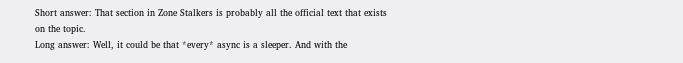Short answer: That section in Zone Stalkers is probably all the official text that exists on the topic.
Long answer: Well, it could be that *every* async is a sleeper. And with the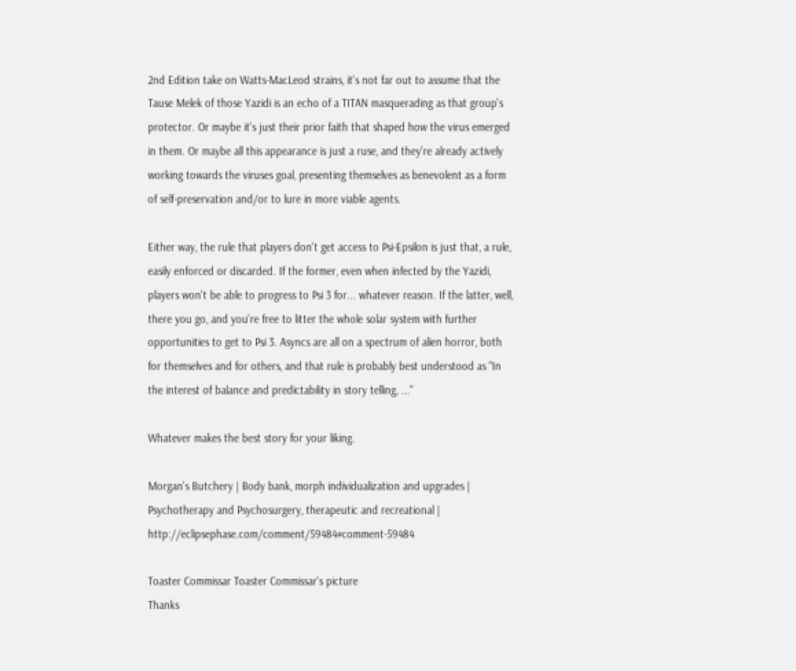2nd Edition take on Watts-MacLeod strains, it's not far out to assume that the Tause Melek of those Yazidi is an echo of a TITAN masquerading as that group's protector. Or maybe it's just their prior faith that shaped how the virus emerged in them. Or maybe all this appearance is just a ruse, and they're already actively working towards the viruses goal, presenting themselves as benevolent as a form of self-preservation and/or to lure in more viable agents.

Either way, the rule that players don't get access to Psi-Epsilon is just that, a rule, easily enforced or discarded. If the former, even when infected by the Yazidi, players won't be able to progress to Psi 3 for... whatever reason. If the latter, well, there you go, and you're free to litter the whole solar system with further opportunities to get to Psi 3. Asyncs are all on a spectrum of alien horror, both for themselves and for others, and that rule is probably best understood as "In the interest of balance and predictability in story telling, ..."

Whatever makes the best story for your liking.

Morgan's Butchery | Body bank, morph individualization and upgrades | Psychotherapy and Psychosurgery, therapeutic and recreational | http://eclipsephase.com/comment/59484#comment-59484

Toaster Commissar Toaster Commissar's picture
Thanks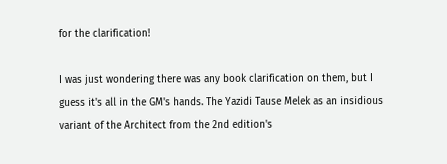for the clarification!

I was just wondering there was any book clarification on them, but I guess it's all in the GM's hands. The Yazidi Tause Melek as an insidious variant of the Architect from the 2nd edition's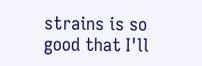strains is so good that I'll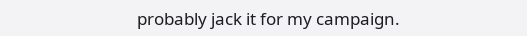probably jack it for my campaign.